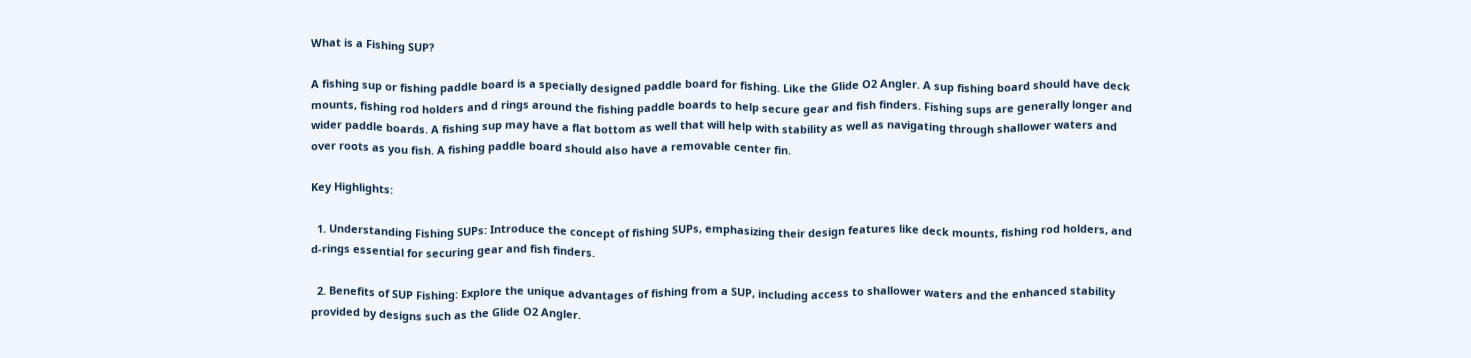What is a Fishing SUP?

A fishing sup or fishing paddle board is a specially designed paddle board for fishing. Like the Glide O2 Angler. A sup fishing board should have deck mounts, fishing rod holders and d rings around the fishing paddle boards to help secure gear and fish finders. Fishing sups are generally longer and wider paddle boards. A fishing sup may have a flat bottom as well that will help with stability as well as navigating through shallower waters and over roots as you fish. A fishing paddle board should also have a removable center fin.

Key Highlights:

  1. Understanding Fishing SUPs: Introduce the concept of fishing SUPs, emphasizing their design features like deck mounts, fishing rod holders, and d-rings essential for securing gear and fish finders.

  2. Benefits of SUP Fishing: Explore the unique advantages of fishing from a SUP, including access to shallower waters and the enhanced stability provided by designs such as the Glide O2 Angler.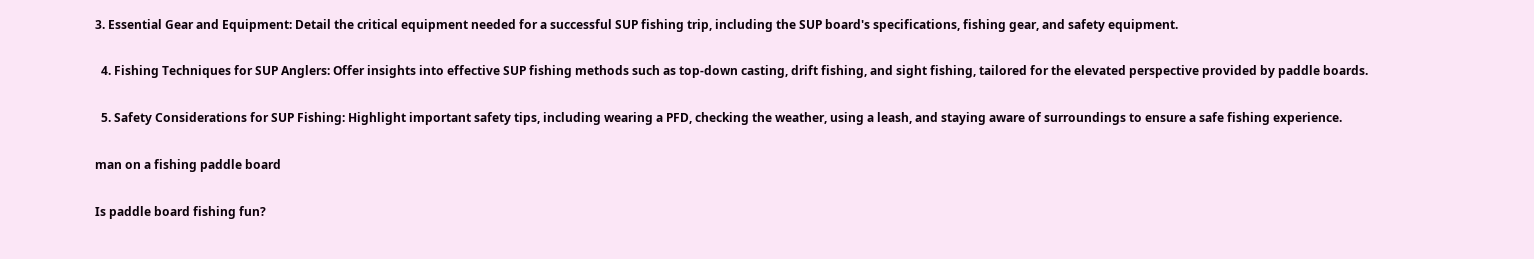3. Essential Gear and Equipment: Detail the critical equipment needed for a successful SUP fishing trip, including the SUP board's specifications, fishing gear, and safety equipment.

  4. Fishing Techniques for SUP Anglers: Offer insights into effective SUP fishing methods such as top-down casting, drift fishing, and sight fishing, tailored for the elevated perspective provided by paddle boards.

  5. Safety Considerations for SUP Fishing: Highlight important safety tips, including wearing a PFD, checking the weather, using a leash, and staying aware of surroundings to ensure a safe fishing experience.

man on a fishing paddle board

Is paddle board fishing fun?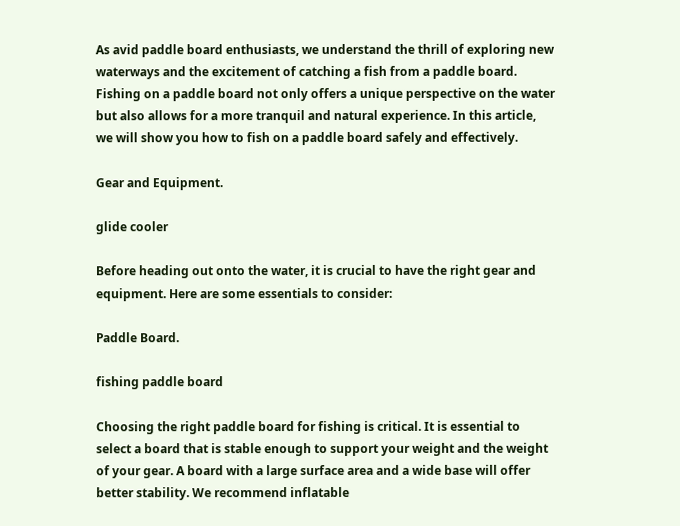As avid paddle board enthusiasts, we understand the thrill of exploring new waterways and the excitement of catching a fish from a paddle board. Fishing on a paddle board not only offers a unique perspective on the water but also allows for a more tranquil and natural experience. In this article, we will show you how to fish on a paddle board safely and effectively.

Gear and Equipment.

glide cooler

Before heading out onto the water, it is crucial to have the right gear and equipment. Here are some essentials to consider:

Paddle Board.

fishing paddle board

Choosing the right paddle board for fishing is critical. It is essential to select a board that is stable enough to support your weight and the weight of your gear. A board with a large surface area and a wide base will offer better stability. We recommend inflatable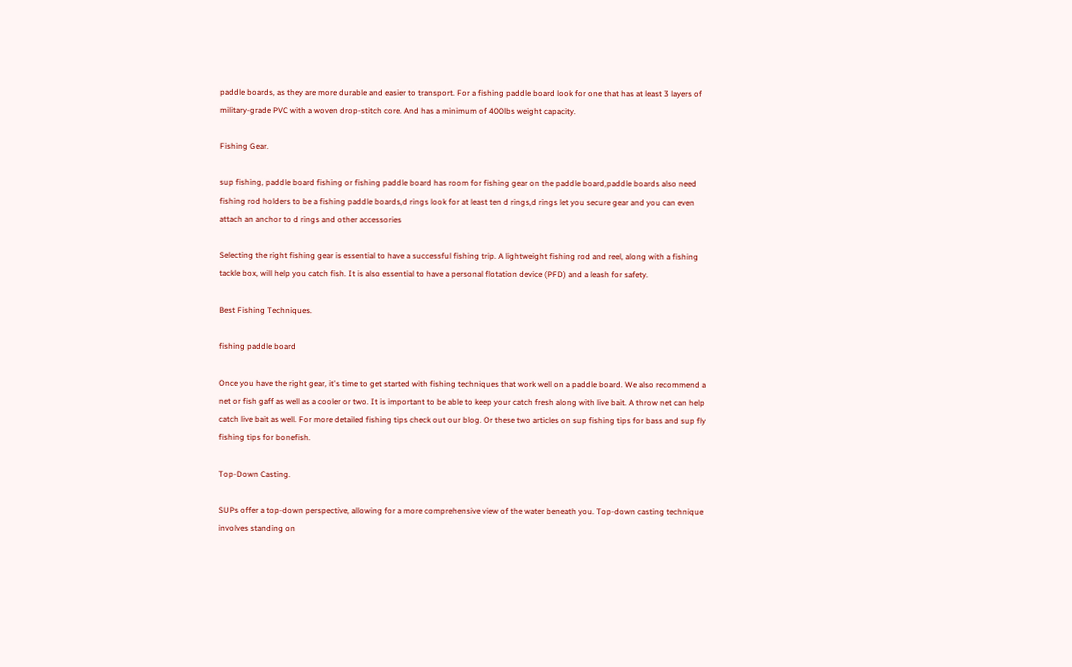paddle boards, as they are more durable and easier to transport. For a fishing paddle board look for one that has at least 3 layers of military-grade PVC with a woven drop-stitch core. And has a minimum of 400lbs weight capacity.

Fishing Gear.

sup fishing, paddle board fishing or fishing paddle board has room for fishing gear on the paddle board,paddle boards also need fishing rod holders to be a fishing paddle boards,d rings look for at least ten d rings,d rings let you secure gear and you can even attach an anchor to d rings and other accessories

Selecting the right fishing gear is essential to have a successful fishing trip. A lightweight fishing rod and reel, along with a fishing tackle box, will help you catch fish. It is also essential to have a personal flotation device (PFD) and a leash for safety.

Best Fishing Techniques.

fishing paddle board

Once you have the right gear, it's time to get started with fishing techniques that work well on a paddle board. We also recommend a net or fish gaff as well as a cooler or two. It is important to be able to keep your catch fresh along with live bait. A throw net can help catch live bait as well. For more detailed fishing tips check out our blog. Or these two articles on sup fishing tips for bass and sup fly fishing tips for bonefish.

Top-Down Casting.

SUPs offer a top-down perspective, allowing for a more comprehensive view of the water beneath you. Top-down casting technique involves standing on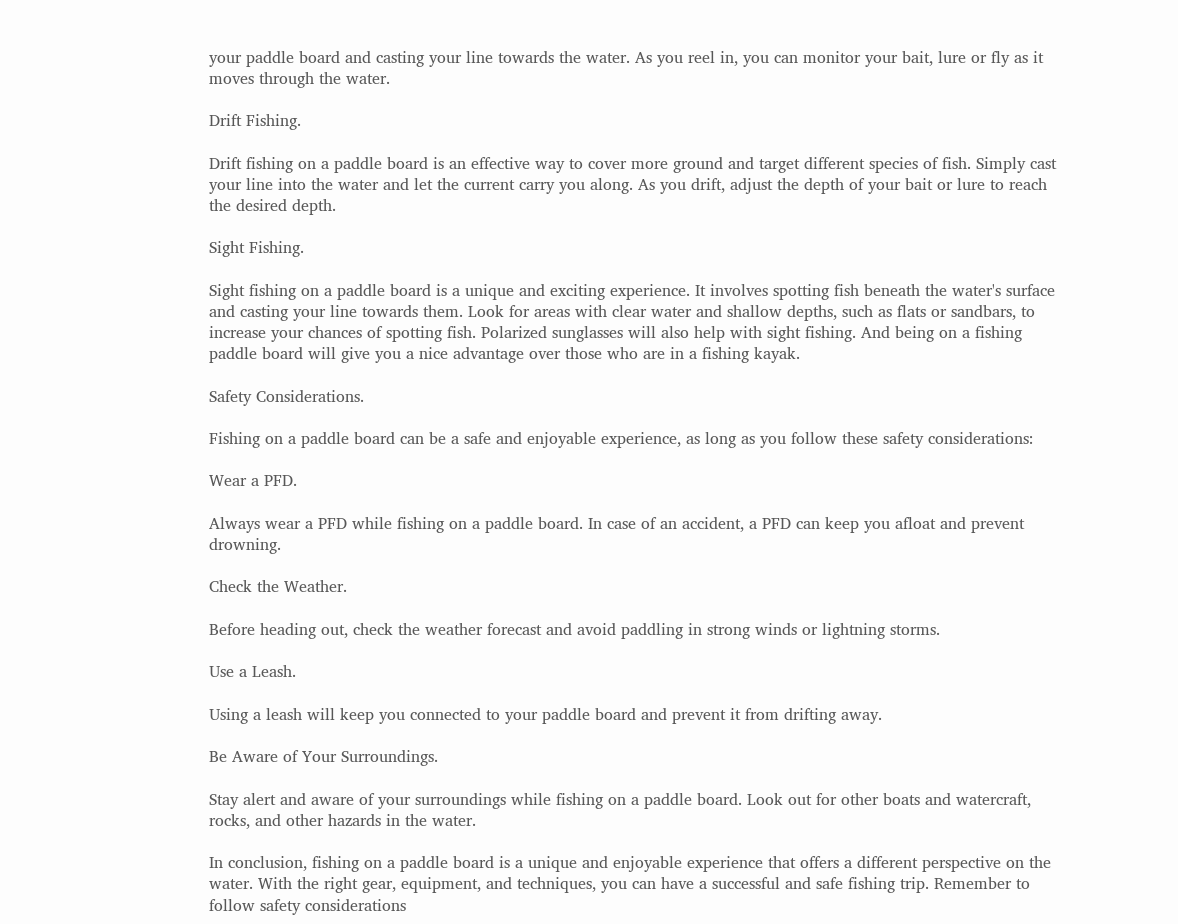your paddle board and casting your line towards the water. As you reel in, you can monitor your bait, lure or fly as it moves through the water.

Drift Fishing.

Drift fishing on a paddle board is an effective way to cover more ground and target different species of fish. Simply cast your line into the water and let the current carry you along. As you drift, adjust the depth of your bait or lure to reach the desired depth.

Sight Fishing.

Sight fishing on a paddle board is a unique and exciting experience. It involves spotting fish beneath the water's surface and casting your line towards them. Look for areas with clear water and shallow depths, such as flats or sandbars, to increase your chances of spotting fish. Polarized sunglasses will also help with sight fishing. And being on a fishing paddle board will give you a nice advantage over those who are in a fishing kayak.

Safety Considerations.

Fishing on a paddle board can be a safe and enjoyable experience, as long as you follow these safety considerations:

Wear a PFD.

Always wear a PFD while fishing on a paddle board. In case of an accident, a PFD can keep you afloat and prevent drowning.

Check the Weather.

Before heading out, check the weather forecast and avoid paddling in strong winds or lightning storms.

Use a Leash.

Using a leash will keep you connected to your paddle board and prevent it from drifting away.

Be Aware of Your Surroundings.

Stay alert and aware of your surroundings while fishing on a paddle board. Look out for other boats and watercraft, rocks, and other hazards in the water.

In conclusion, fishing on a paddle board is a unique and enjoyable experience that offers a different perspective on the water. With the right gear, equipment, and techniques, you can have a successful and safe fishing trip. Remember to follow safety considerations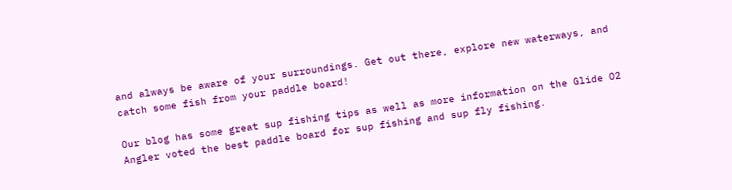and always be aware of your surroundings. Get out there, explore new waterways, and catch some fish from your paddle board!

Our blog has some great sup fishing tips as well as more information on the Glide O2 Angler voted the best paddle board for sup fishing and sup fly fishing.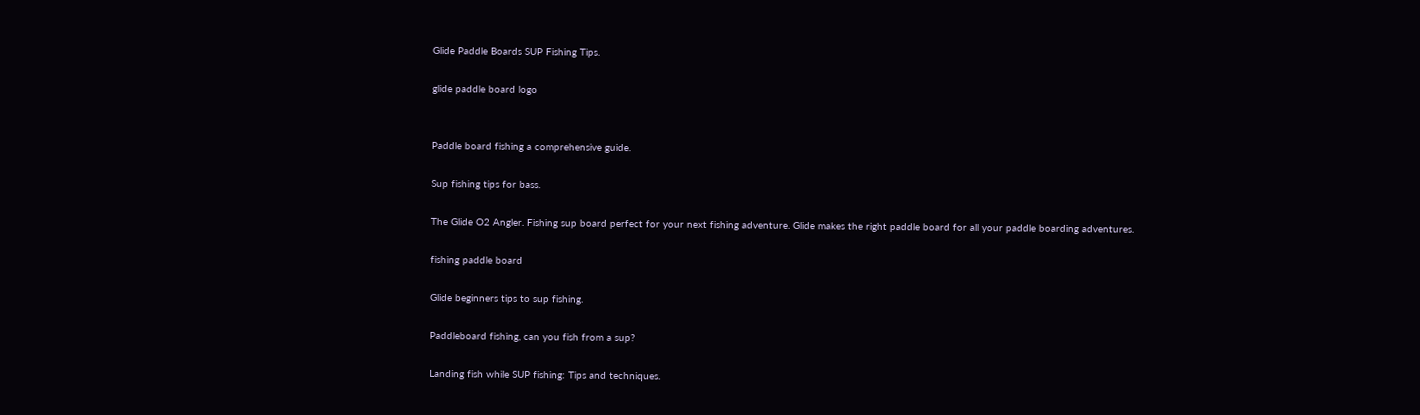Glide Paddle Boards SUP Fishing Tips.

glide paddle board logo


Paddle board fishing a comprehensive guide.

Sup fishing tips for bass.

The Glide O2 Angler. Fishing sup board perfect for your next fishing adventure. Glide makes the right paddle board for all your paddle boarding adventures.

fishing paddle board

Glide beginners tips to sup fishing.

Paddleboard fishing, can you fish from a sup?

Landing fish while SUP fishing: Tips and techniques.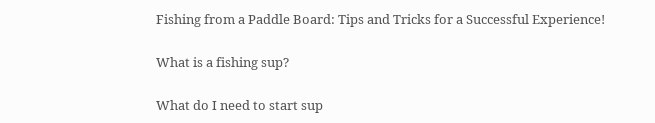Fishing from a Paddle Board: Tips and Tricks for a Successful Experience!

What is a fishing sup?

What do I need to start sup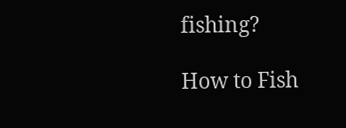fishing?

How to Fish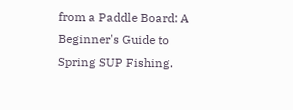from a Paddle Board: A Beginner's Guide to Spring SUP Fishing.